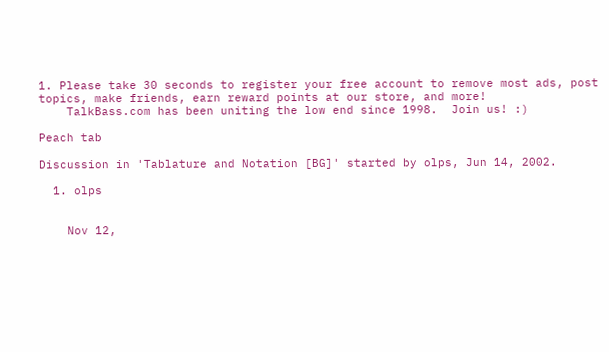1. Please take 30 seconds to register your free account to remove most ads, post topics, make friends, earn reward points at our store, and more!
    TalkBass.com has been uniting the low end since 1998.  Join us! :)

Peach tab

Discussion in 'Tablature and Notation [BG]' started by olps, Jun 14, 2002.

  1. olps


    Nov 12,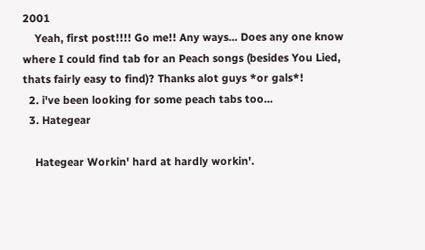2001
    Yeah, first post!!!! Go me!! Any ways... Does any one know where I could find tab for an Peach songs (besides You Lied, thats fairly easy to find)? Thanks alot guys *or gals*!
  2. i've been looking for some peach tabs too...
  3. Hategear

    Hategear Workin' hard at hardly workin'.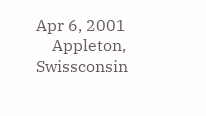Apr 6, 2001
    Appleton, Swissconsin